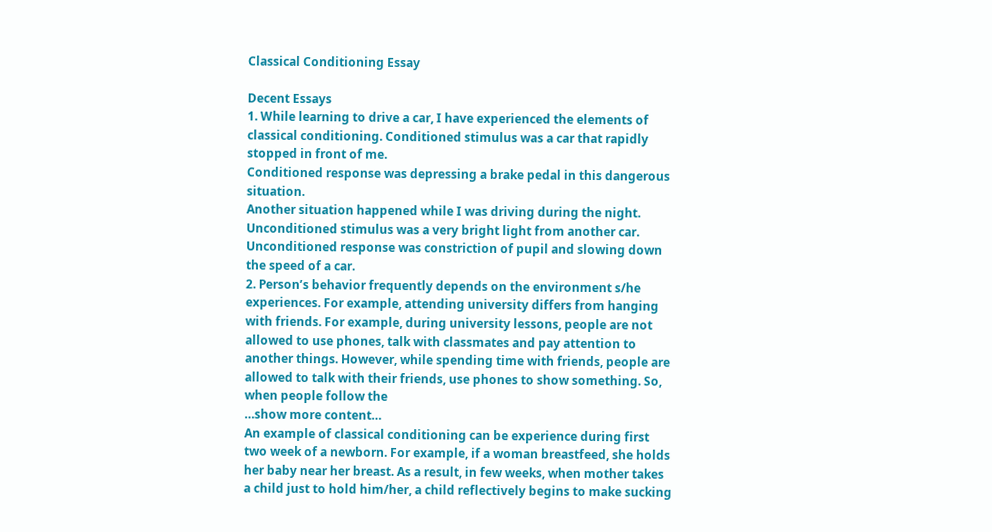Classical Conditioning Essay

Decent Essays
1. While learning to drive a car, I have experienced the elements of classical conditioning. Conditioned stimulus was a car that rapidly stopped in front of me.
Conditioned response was depressing a brake pedal in this dangerous situation.
Another situation happened while I was driving during the night.
Unconditioned stimulus was a very bright light from another car.
Unconditioned response was constriction of pupil and slowing down the speed of a car.
2. Person’s behavior frequently depends on the environment s/he experiences. For example, attending university differs from hanging with friends. For example, during university lessons, people are not allowed to use phones, talk with classmates and pay attention to another things. However, while spending time with friends, people are allowed to talk with their friends, use phones to show something. So, when people follow the
…show more content…
An example of classical conditioning can be experience during first two week of a newborn. For example, if a woman breastfeed, she holds her baby near her breast. As a result, in few weeks, when mother takes a child just to hold him/her, a child reflectively begins to make sucking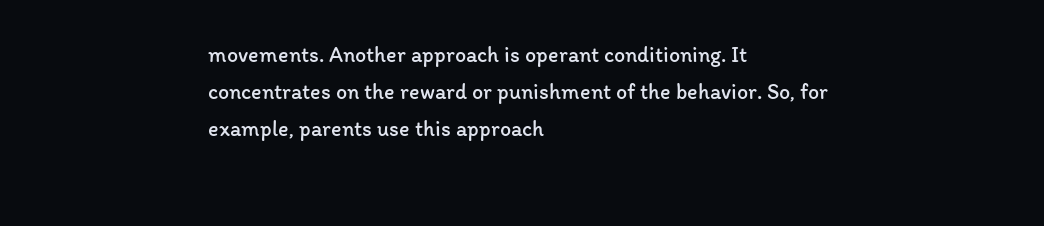movements. Another approach is operant conditioning. It concentrates on the reward or punishment of the behavior. So, for example, parents use this approach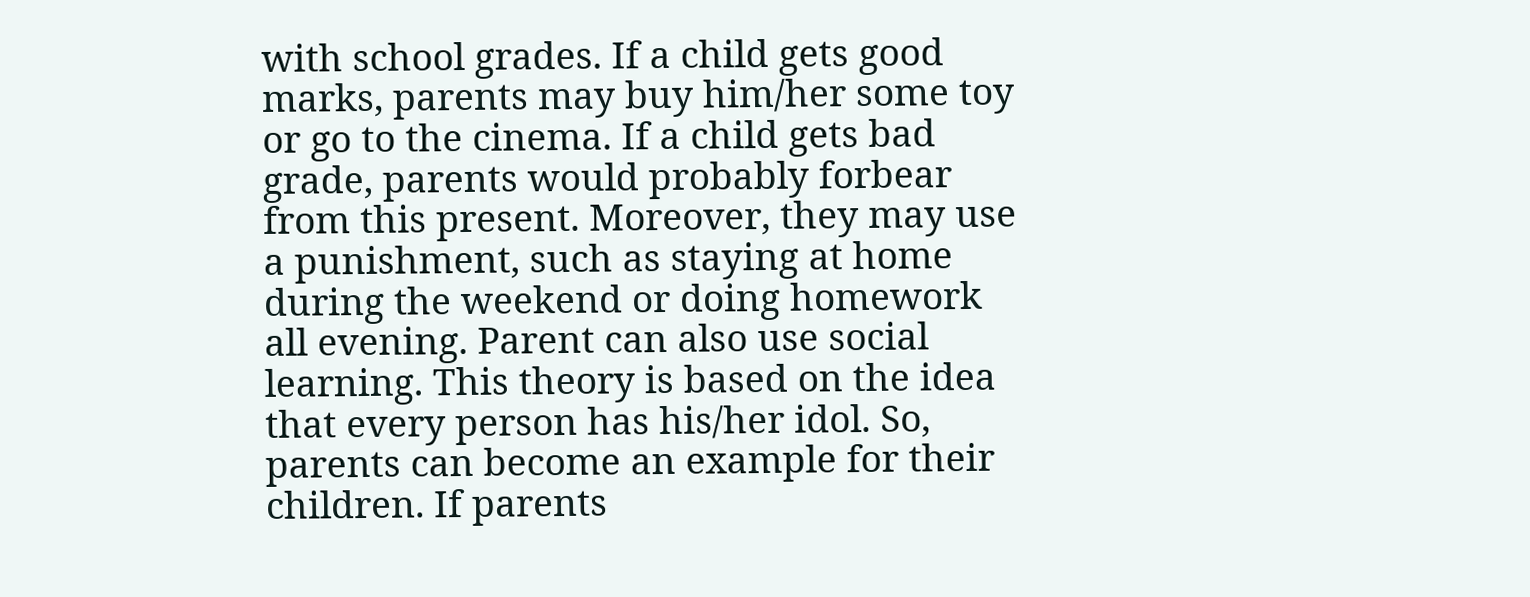with school grades. If a child gets good marks, parents may buy him/her some toy or go to the cinema. If a child gets bad grade, parents would probably forbear from this present. Moreover, they may use a punishment, such as staying at home during the weekend or doing homework all evening. Parent can also use social learning. This theory is based on the idea that every person has his/her idol. So, parents can become an example for their children. If parents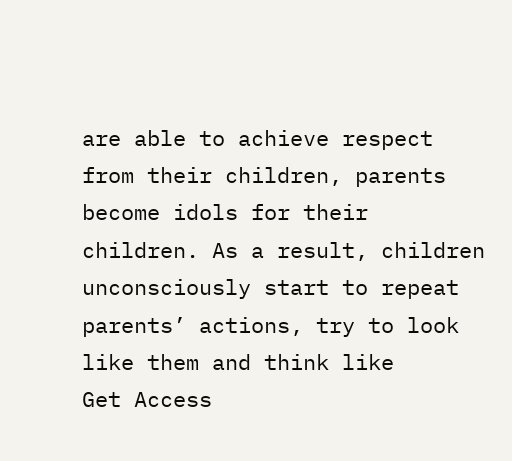are able to achieve respect from their children, parents become idols for their children. As a result, children unconsciously start to repeat parents’ actions, try to look like them and think like
Get Access